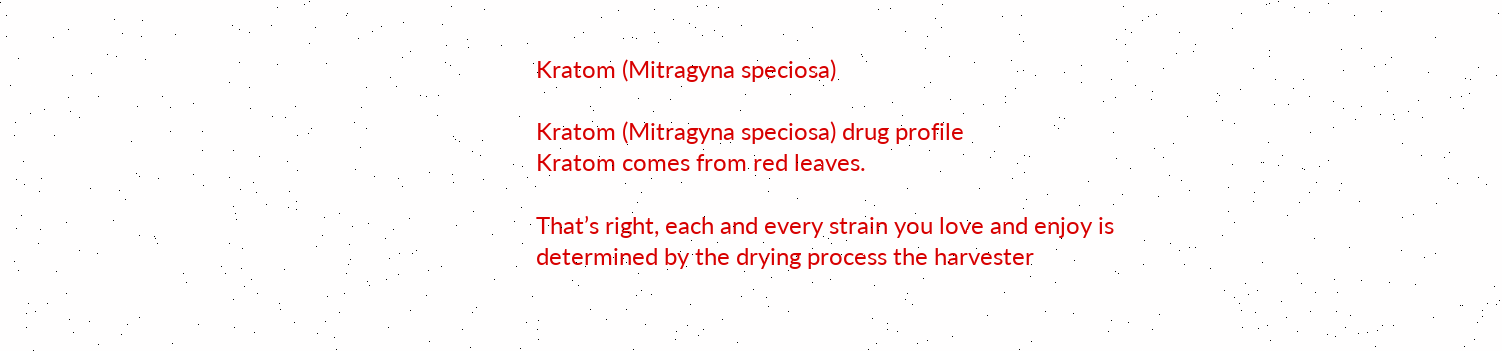Kratom (Mitragyna speciosa)

Kratom (Mitragyna speciosa) drug profile
Kratom comes from red leaves.

That’s right, each and every strain you love and enjoy is determined by the drying process the harvester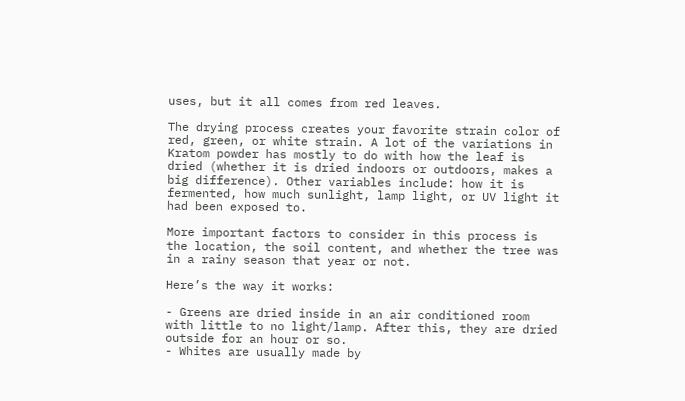uses, but it all comes from red leaves.

The drying process creates your favorite strain color of red, green, or white strain. A lot of the variations in Kratom powder has mostly to do with how the leaf is dried (whether it is dried indoors or outdoors, makes a big difference). Other variables include: how it is fermented, how much sunlight, lamp light, or UV light it had been exposed to.

More important factors to consider in this process is the location, the soil content, and whether the tree was in a rainy season that year or not.

Here’s the way it works:

- Greens are dried inside in an air conditioned room with little to no light/lamp. After this, they are dried outside for an hour or so.
- Whites are usually made by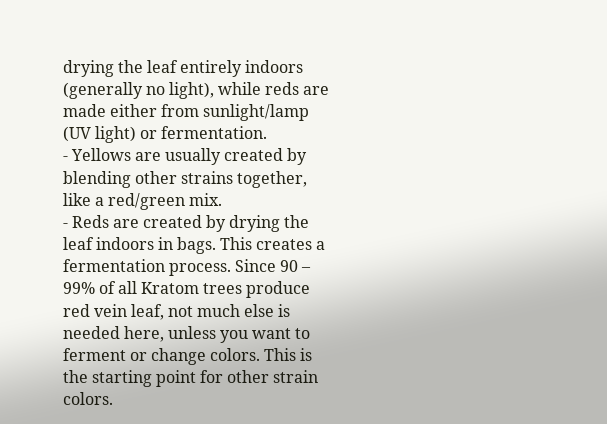drying the leaf entirely indoors (generally no light), while reds are made either from sunlight/lamp (UV light) or fermentation.
- Yellows are usually created by blending other strains together, like a red/green mix.
- Reds are created by drying the leaf indoors in bags. This creates a fermentation process. Since 90 – 99% of all Kratom trees produce red vein leaf, not much else is needed here, unless you want to ferment or change colors. This is the starting point for other strain colors.